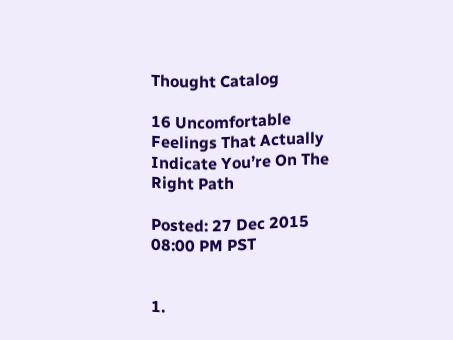Thought Catalog

16 Uncomfortable Feelings That Actually Indicate You’re On The Right Path

Posted: 27 Dec 2015 08:00 PM PST


1.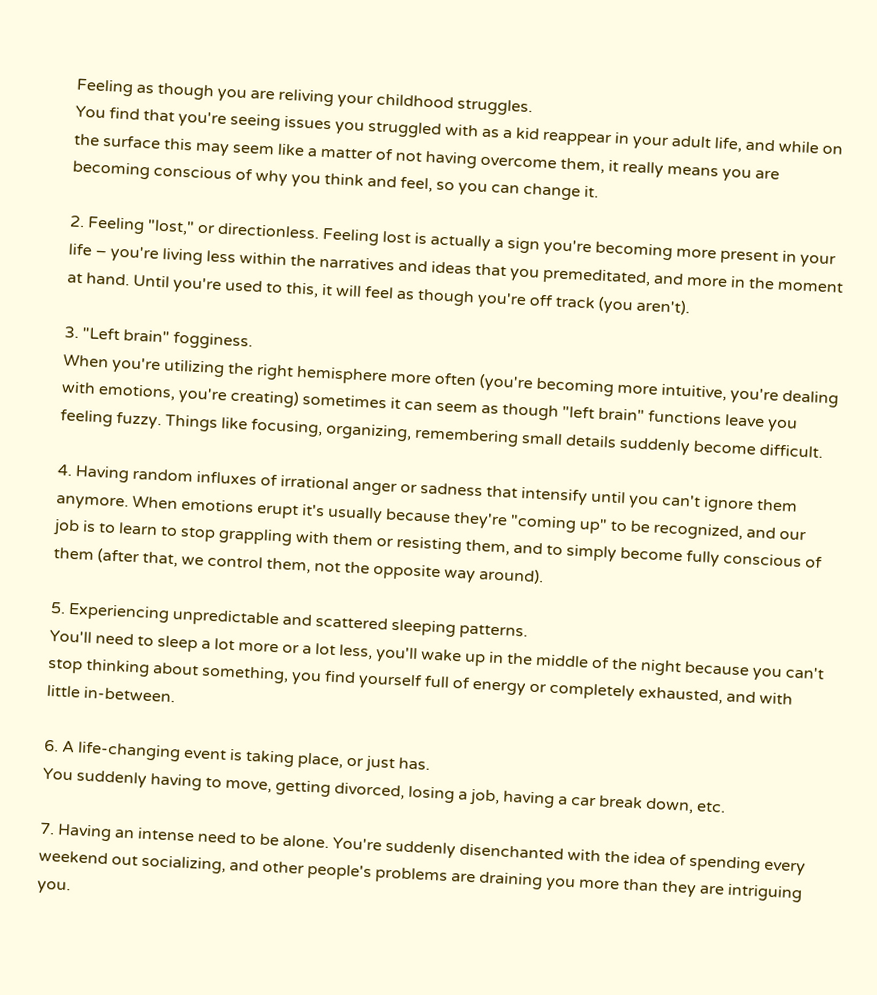Feeling as though you are reliving your childhood struggles.
You find that you're seeing issues you struggled with as a kid reappear in your adult life, and while on the surface this may seem like a matter of not having overcome them, it really means you are becoming conscious of why you think and feel, so you can change it.

2. Feeling "lost," or directionless. Feeling lost is actually a sign you're becoming more present in your life – you're living less within the narratives and ideas that you premeditated, and more in the moment at hand. Until you're used to this, it will feel as though you're off track (you aren't).

3. "Left brain" fogginess.
When you're utilizing the right hemisphere more often (you're becoming more intuitive, you're dealing with emotions, you're creating) sometimes it can seem as though "left brain" functions leave you feeling fuzzy. Things like focusing, organizing, remembering small details suddenly become difficult.

4. Having random influxes of irrational anger or sadness that intensify until you can't ignore them anymore. When emotions erupt it's usually because they're "coming up" to be recognized, and our job is to learn to stop grappling with them or resisting them, and to simply become fully conscious of them (after that, we control them, not the opposite way around).

5. Experiencing unpredictable and scattered sleeping patterns.
You'll need to sleep a lot more or a lot less, you'll wake up in the middle of the night because you can't stop thinking about something, you find yourself full of energy or completely exhausted, and with little in-between.

6. A life-changing event is taking place, or just has.
You suddenly having to move, getting divorced, losing a job, having a car break down, etc.

7. Having an intense need to be alone. You're suddenly disenchanted with the idea of spending every weekend out socializing, and other people's problems are draining you more than they are intriguing you.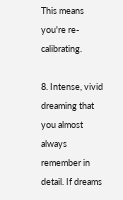This means you're re-calibrating.

8. Intense, vivid dreaming that you almost always remember in detail. If dreams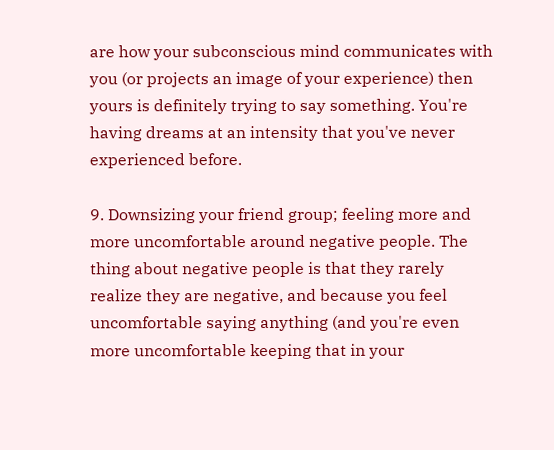are how your subconscious mind communicates with you (or projects an image of your experience) then yours is definitely trying to say something. You're having dreams at an intensity that you've never experienced before.

9. Downsizing your friend group; feeling more and more uncomfortable around negative people. The thing about negative people is that they rarely realize they are negative, and because you feel uncomfortable saying anything (and you're even more uncomfortable keeping that in your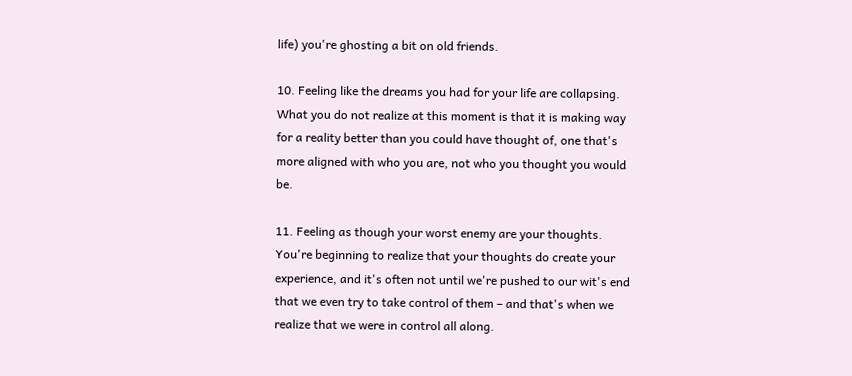life) you're ghosting a bit on old friends.

10. Feeling like the dreams you had for your life are collapsing. What you do not realize at this moment is that it is making way for a reality better than you could have thought of, one that's more aligned with who you are, not who you thought you would be.

11. Feeling as though your worst enemy are your thoughts. You're beginning to realize that your thoughts do create your experience, and it's often not until we're pushed to our wit's end that we even try to take control of them – and that's when we realize that we were in control all along.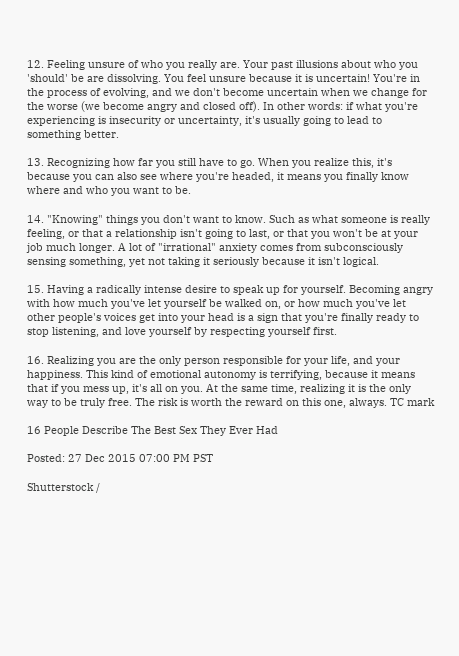12. Feeling unsure of who you really are. Your past illusions about who you 'should' be are dissolving. You feel unsure because it is uncertain! You're in the process of evolving, and we don't become uncertain when we change for the worse (we become angry and closed off). In other words: if what you're experiencing is insecurity or uncertainty, it's usually going to lead to something better.

13. Recognizing how far you still have to go. When you realize this, it's because you can also see where you're headed, it means you finally know where and who you want to be.

14. "Knowing" things you don't want to know. Such as what someone is really feeling, or that a relationship isn't going to last, or that you won't be at your job much longer. A lot of "irrational" anxiety comes from subconsciously sensing something, yet not taking it seriously because it isn't logical.

15. Having a radically intense desire to speak up for yourself. Becoming angry with how much you've let yourself be walked on, or how much you've let other people's voices get into your head is a sign that you're finally ready to stop listening, and love yourself by respecting yourself first.

16. Realizing you are the only person responsible for your life, and your happiness. This kind of emotional autonomy is terrifying, because it means that if you mess up, it's all on you. At the same time, realizing it is the only way to be truly free. The risk is worth the reward on this one, always. TC mark

16 People Describe The Best Sex They Ever Had

Posted: 27 Dec 2015 07:00 PM PST

Shutterstock /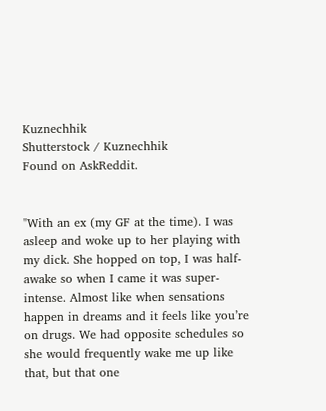Kuznechhik
Shutterstock / Kuznechhik
Found on AskReddit.


"With an ex (my GF at the time). I was asleep and woke up to her playing with my dick. She hopped on top, I was half-awake so when I came it was super-intense. Almost like when sensations happen in dreams and it feels like you’re on drugs. We had opposite schedules so she would frequently wake me up like that, but that one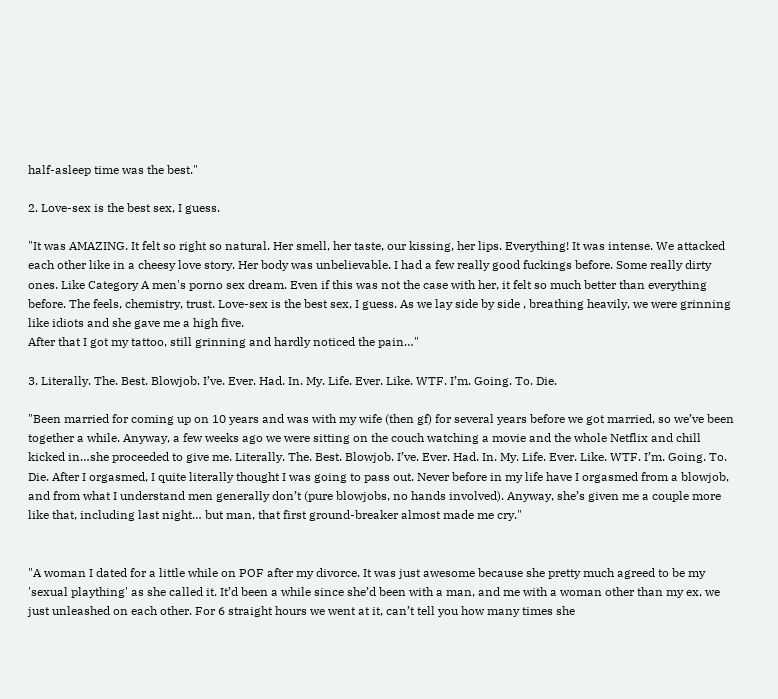half-asleep time was the best."

2. Love-sex is the best sex, I guess.

"It was AMAZING. It felt so right so natural. Her smell, her taste, our kissing, her lips. Everything! It was intense. We attacked each other like in a cheesy love story. Her body was unbelievable. I had a few really good fuckings before. Some really dirty ones. Like Category A men's porno sex dream. Even if this was not the case with her, it felt so much better than everything before. The feels, chemistry, trust. Love-sex is the best sex, I guess. As we lay side by side , breathing heavily, we were grinning like idiots and she gave me a high five.
After that I got my tattoo, still grinning and hardly noticed the pain…"

3. Literally. The. Best. Blowjob. I’ve. Ever. Had. In. My. Life. Ever. Like. WTF. I’m. Going. To. Die.

"Been married for coming up on 10 years and was with my wife (then gf) for several years before we got married, so we’ve been together a while. Anyway, a few weeks ago we were sitting on the couch watching a movie and the whole Netflix and chill kicked in…she proceeded to give me. Literally. The. Best. Blowjob. I’ve. Ever. Had. In. My. Life. Ever. Like. WTF. I’m. Going. To. Die. After I orgasmed, I quite literally thought I was going to pass out. Never before in my life have I orgasmed from a blowjob, and from what I understand men generally don’t (pure blowjobs, no hands involved). Anyway, she’s given me a couple more like that, including last night… but man, that first ground-breaker almost made me cry."


"A woman I dated for a little while on POF after my divorce. It was just awesome because she pretty much agreed to be my 'sexual plaything' as she called it. It’d been a while since she’d been with a man, and me with a woman other than my ex, we just unleashed on each other. For 6 straight hours we went at it, can’t tell you how many times she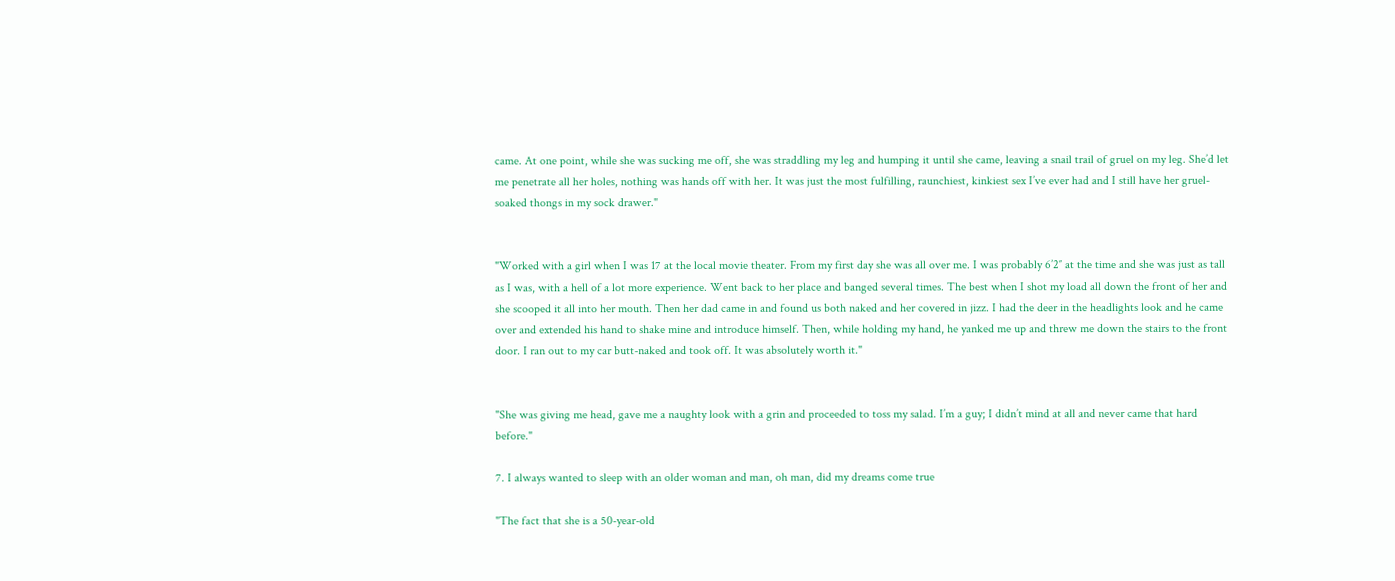came. At one point, while she was sucking me off, she was straddling my leg and humping it until she came, leaving a snail trail of gruel on my leg. She’d let me penetrate all her holes, nothing was hands off with her. It was just the most fulfilling, raunchiest, kinkiest sex I’ve ever had and I still have her gruel-soaked thongs in my sock drawer."


"Worked with a girl when I was 17 at the local movie theater. From my first day she was all over me. I was probably 6’2″ at the time and she was just as tall as I was, with a hell of a lot more experience. Went back to her place and banged several times. The best when I shot my load all down the front of her and she scooped it all into her mouth. Then her dad came in and found us both naked and her covered in jizz. I had the deer in the headlights look and he came over and extended his hand to shake mine and introduce himself. Then, while holding my hand, he yanked me up and threw me down the stairs to the front door. I ran out to my car butt-naked and took off. It was absolutely worth it."


"She was giving me head, gave me a naughty look with a grin and proceeded to toss my salad. I’m a guy; I didn’t mind at all and never came that hard before."

7. I always wanted to sleep with an older woman and man, oh man, did my dreams come true

"The fact that she is a 50-year-old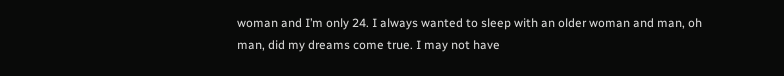woman and I’m only 24. I always wanted to sleep with an older woman and man, oh man, did my dreams come true. I may not have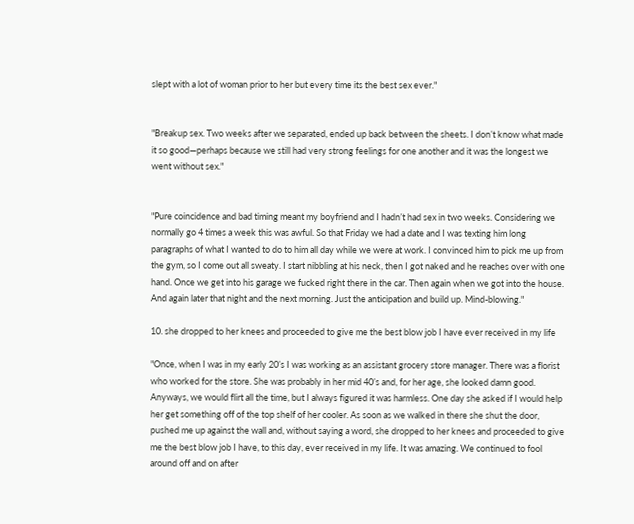slept with a lot of woman prior to her but every time its the best sex ever."


"Breakup sex. Two weeks after we separated, ended up back between the sheets. I don’t know what made it so good—perhaps because we still had very strong feelings for one another and it was the longest we went without sex."


"Pure coincidence and bad timing meant my boyfriend and I hadn’t had sex in two weeks. Considering we normally go 4 times a week this was awful. So that Friday we had a date and I was texting him long paragraphs of what I wanted to do to him all day while we were at work. I convinced him to pick me up from the gym, so I come out all sweaty. I start nibbling at his neck, then I got naked and he reaches over with one hand. Once we get into his garage we fucked right there in the car. Then again when we got into the house. And again later that night and the next morning. Just the anticipation and build up. Mind-blowing."

10. she dropped to her knees and proceeded to give me the best blow job I have ever received in my life

"Once, when I was in my early 20’s I was working as an assistant grocery store manager. There was a florist who worked for the store. She was probably in her mid 40’s and, for her age, she looked damn good. Anyways, we would flirt all the time, but I always figured it was harmless. One day she asked if I would help her get something off of the top shelf of her cooler. As soon as we walked in there she shut the door, pushed me up against the wall and, without saying a word, she dropped to her knees and proceeded to give me the best blow job I have, to this day, ever received in my life. It was amazing. We continued to fool around off and on after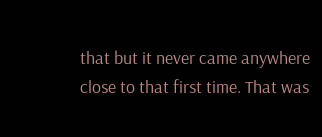that but it never came anywhere close to that first time. That was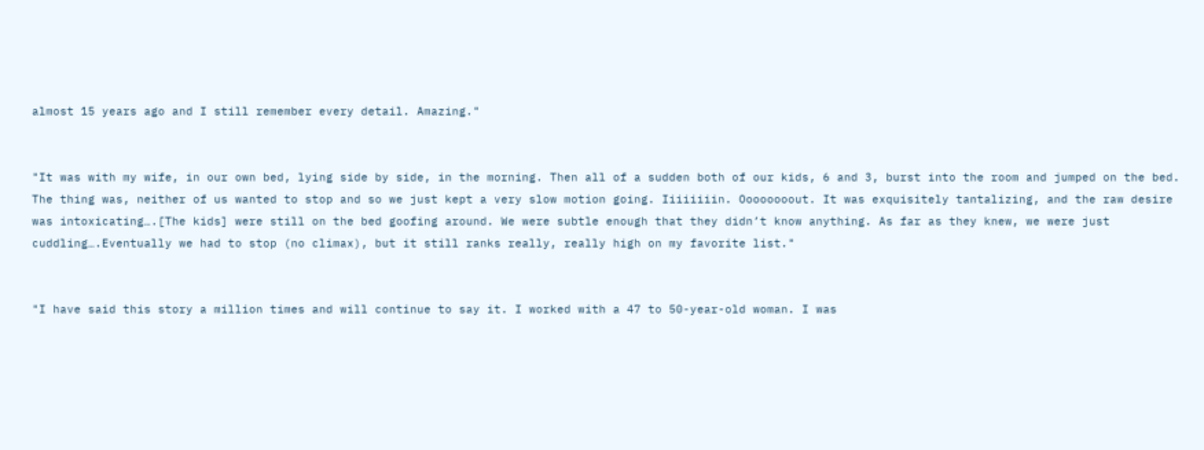almost 15 years ago and I still remember every detail. Amazing."


"It was with my wife, in our own bed, lying side by side, in the morning. Then all of a sudden both of our kids, 6 and 3, burst into the room and jumped on the bed. The thing was, neither of us wanted to stop and so we just kept a very slow motion going. Iiiiiiiin. Oooooooout. It was exquisitely tantalizing, and the raw desire was intoxicating….[The kids] were still on the bed goofing around. We were subtle enough that they didn’t know anything. As far as they knew, we were just cuddling….Eventually we had to stop (no climax), but it still ranks really, really high on my favorite list."


"I have said this story a million times and will continue to say it. I worked with a 47 to 50-year-old woman. I was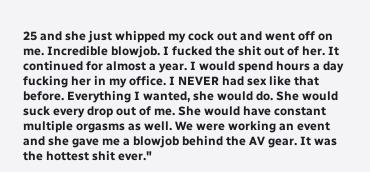25 and she just whipped my cock out and went off on me. Incredible blowjob. I fucked the shit out of her. It continued for almost a year. I would spend hours a day fucking her in my office. I NEVER had sex like that before. Everything I wanted, she would do. She would suck every drop out of me. She would have constant multiple orgasms as well. We were working an event and she gave me a blowjob behind the AV gear. It was the hottest shit ever."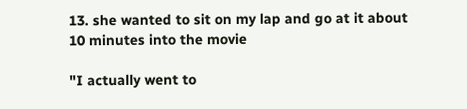13. she wanted to sit on my lap and go at it about 10 minutes into the movie

"I actually went to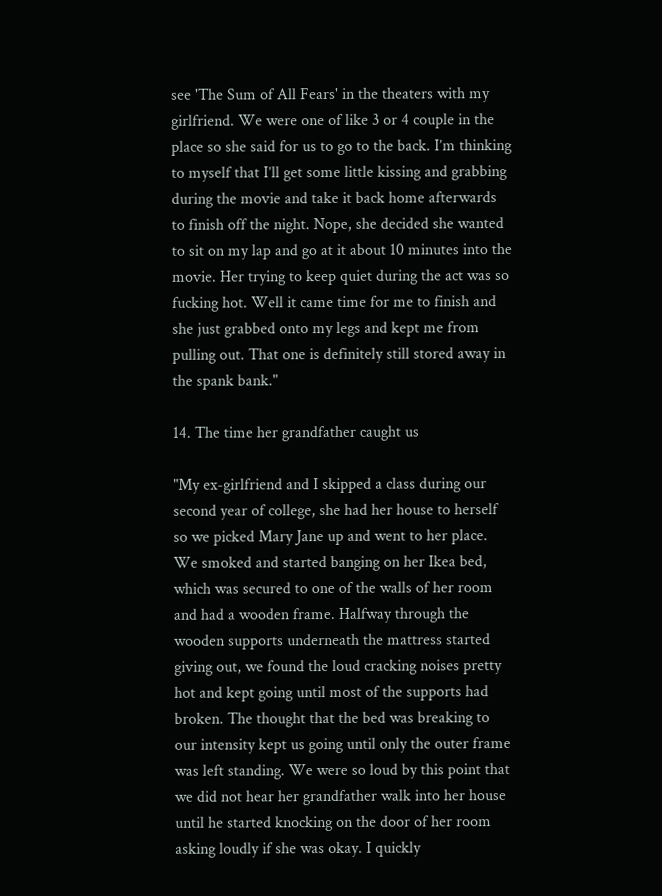see 'The Sum of All Fears' in the theaters with my girlfriend. We were one of like 3 or 4 couple in the place so she said for us to go to the back. I’m thinking to myself that I’ll get some little kissing and grabbing during the movie and take it back home afterwards to finish off the night. Nope, she decided she wanted to sit on my lap and go at it about 10 minutes into the movie. Her trying to keep quiet during the act was so fucking hot. Well it came time for me to finish and she just grabbed onto my legs and kept me from pulling out. That one is definitely still stored away in the spank bank."

14. The time her grandfather caught us

"My ex-girlfriend and I skipped a class during our second year of college, she had her house to herself so we picked Mary Jane up and went to her place. We smoked and started banging on her Ikea bed, which was secured to one of the walls of her room and had a wooden frame. Halfway through the wooden supports underneath the mattress started giving out, we found the loud cracking noises pretty hot and kept going until most of the supports had broken. The thought that the bed was breaking to our intensity kept us going until only the outer frame was left standing. We were so loud by this point that we did not hear her grandfather walk into her house until he started knocking on the door of her room asking loudly if she was okay. I quickly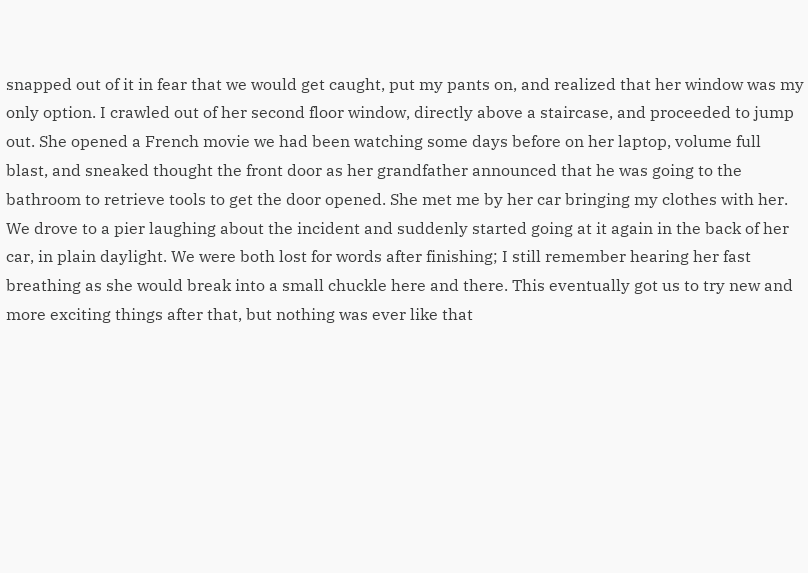snapped out of it in fear that we would get caught, put my pants on, and realized that her window was my only option. I crawled out of her second floor window, directly above a staircase, and proceeded to jump out. She opened a French movie we had been watching some days before on her laptop, volume full blast, and sneaked thought the front door as her grandfather announced that he was going to the bathroom to retrieve tools to get the door opened. She met me by her car bringing my clothes with her. We drove to a pier laughing about the incident and suddenly started going at it again in the back of her car, in plain daylight. We were both lost for words after finishing; I still remember hearing her fast breathing as she would break into a small chuckle here and there. This eventually got us to try new and more exciting things after that, but nothing was ever like that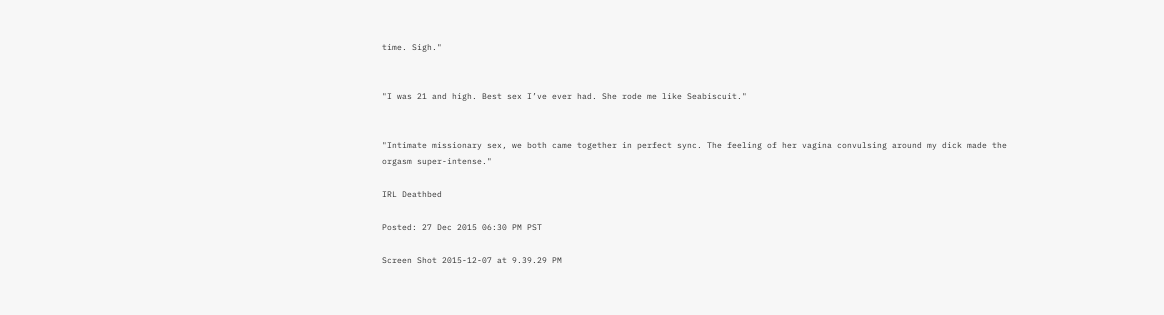time. Sigh."


"I was 21 and high. Best sex I’ve ever had. She rode me like Seabiscuit."


"Intimate missionary sex, we both came together in perfect sync. The feeling of her vagina convulsing around my dick made the orgasm super-intense."

IRL Deathbed

Posted: 27 Dec 2015 06:30 PM PST

Screen Shot 2015-12-07 at 9.39.29 PM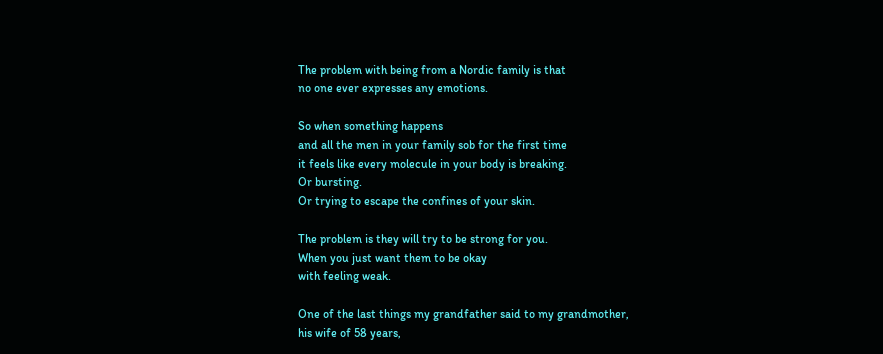The problem with being from a Nordic family is that
no one ever expresses any emotions.

So when something happens
and all the men in your family sob for the first time
it feels like every molecule in your body is breaking.
Or bursting.
Or trying to escape the confines of your skin.

The problem is they will try to be strong for you.
When you just want them to be okay
with feeling weak.

One of the last things my grandfather said to my grandmother,
his wife of 58 years,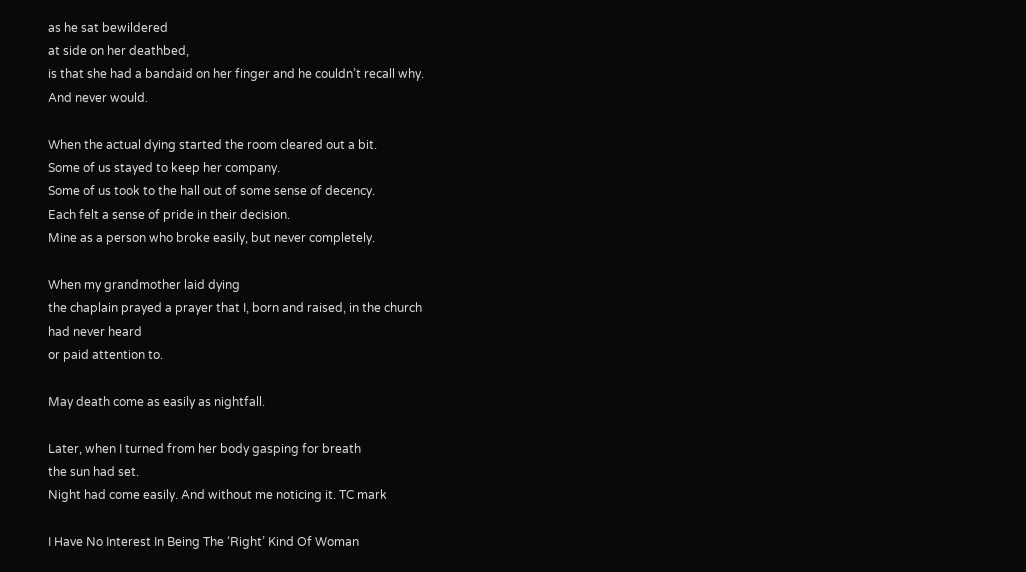as he sat bewildered
at side on her deathbed,
is that she had a bandaid on her finger and he couldn’t recall why.
And never would.

When the actual dying started the room cleared out a bit.
Some of us stayed to keep her company.
Some of us took to the hall out of some sense of decency.
Each felt a sense of pride in their decision.
Mine as a person who broke easily, but never completely.

When my grandmother laid dying
the chaplain prayed a prayer that I, born and raised, in the church
had never heard
or paid attention to.

May death come as easily as nightfall.

Later, when I turned from her body gasping for breath
the sun had set.
Night had come easily. And without me noticing it. TC mark

I Have No Interest In Being The ‘Right’ Kind Of Woman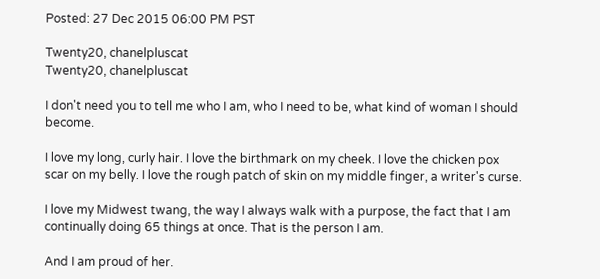Posted: 27 Dec 2015 06:00 PM PST

Twenty20, chanelpluscat
Twenty20, chanelpluscat

I don't need you to tell me who I am, who I need to be, what kind of woman I should become.

I love my long, curly hair. I love the birthmark on my cheek. I love the chicken pox scar on my belly. I love the rough patch of skin on my middle finger, a writer's curse.

I love my Midwest twang, the way I always walk with a purpose, the fact that I am continually doing 65 things at once. That is the person I am.

And I am proud of her.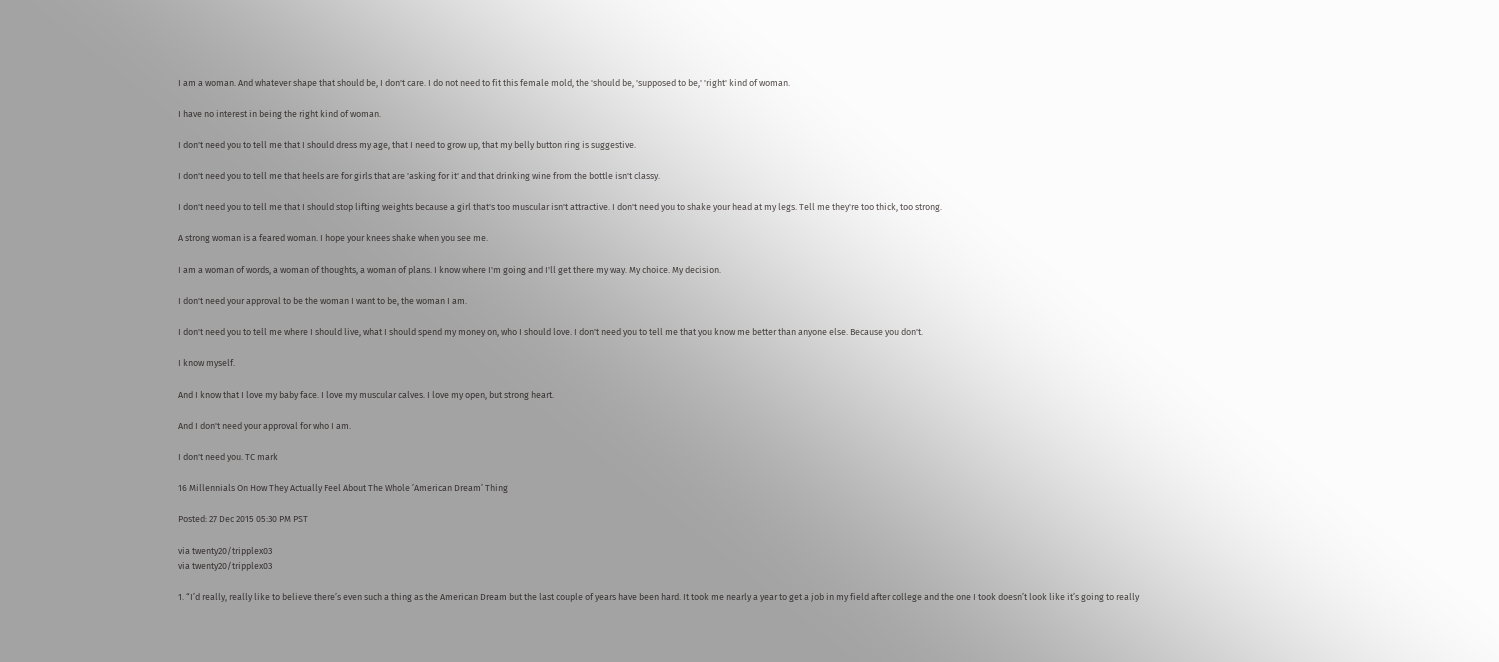I am a woman. And whatever shape that should be, I don't care. I do not need to fit this female mold, the 'should be, 'supposed to be,' 'right' kind of woman.

I have no interest in being the right kind of woman.

I don't need you to tell me that I should dress my age, that I need to grow up, that my belly button ring is suggestive.

I don't need you to tell me that heels are for girls that are 'asking for it' and that drinking wine from the bottle isn't classy.

I don't need you to tell me that I should stop lifting weights because a girl that's too muscular isn't attractive. I don't need you to shake your head at my legs. Tell me they're too thick, too strong.

A strong woman is a feared woman. I hope your knees shake when you see me.

I am a woman of words, a woman of thoughts, a woman of plans. I know where I'm going and I'll get there my way. My choice. My decision.

I don't need your approval to be the woman I want to be, the woman I am.

I don't need you to tell me where I should live, what I should spend my money on, who I should love. I don't need you to tell me that you know me better than anyone else. Because you don't.

I know myself.

And I know that I love my baby face. I love my muscular calves. I love my open, but strong heart.

And I don't need your approval for who I am.

I don't need you. TC mark

16 Millennials On How They Actually Feel About The Whole ’American Dream’ Thing

Posted: 27 Dec 2015 05:30 PM PST

via twenty20/tripplex03
via twenty20/tripplex03

1. “I’d really, really like to believe there’s even such a thing as the American Dream but the last couple of years have been hard. It took me nearly a year to get a job in my field after college and the one I took doesn’t look like it’s going to really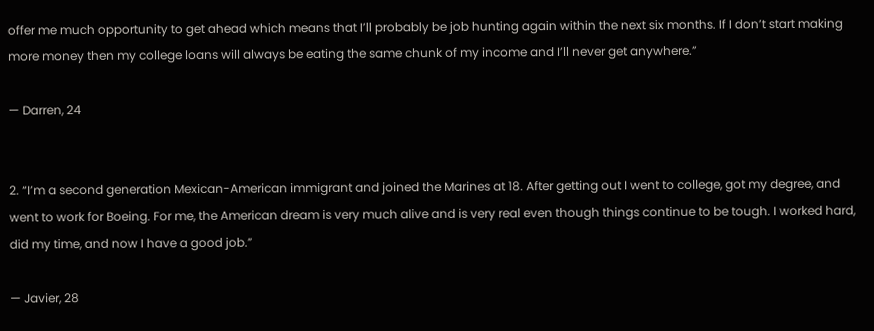offer me much opportunity to get ahead which means that I’ll probably be job hunting again within the next six months. If I don’t start making more money then my college loans will always be eating the same chunk of my income and I’ll never get anywhere.”

— Darren, 24


2. “I’m a second generation Mexican-American immigrant and joined the Marines at 18. After getting out I went to college, got my degree, and went to work for Boeing. For me, the American dream is very much alive and is very real even though things continue to be tough. I worked hard, did my time, and now I have a good job.”

— Javier, 28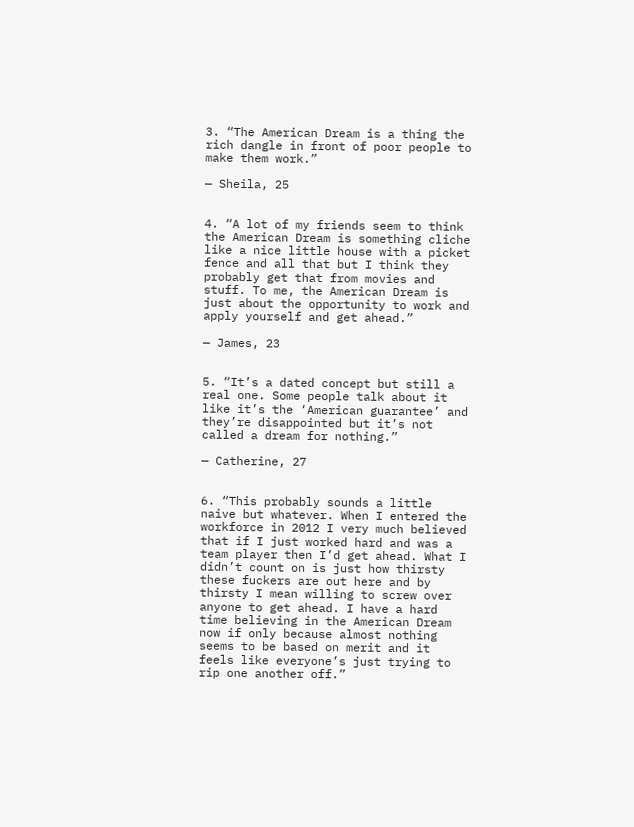3. “The American Dream is a thing the rich dangle in front of poor people to make them work.”

— Sheila, 25


4. “A lot of my friends seem to think the American Dream is something cliche like a nice little house with a picket fence and all that but I think they probably get that from movies and stuff. To me, the American Dream is just about the opportunity to work and apply yourself and get ahead.”

— James, 23


5. “It’s a dated concept but still a real one. Some people talk about it like it’s the ‘American guarantee’ and they’re disappointed but it’s not called a dream for nothing.”

— Catherine, 27


6. “This probably sounds a little naive but whatever. When I entered the workforce in 2012 I very much believed that if I just worked hard and was a team player then I’d get ahead. What I didn’t count on is just how thirsty these fuckers are out here and by thirsty I mean willing to screw over anyone to get ahead. I have a hard time believing in the American Dream now if only because almost nothing seems to be based on merit and it feels like everyone’s just trying to rip one another off.”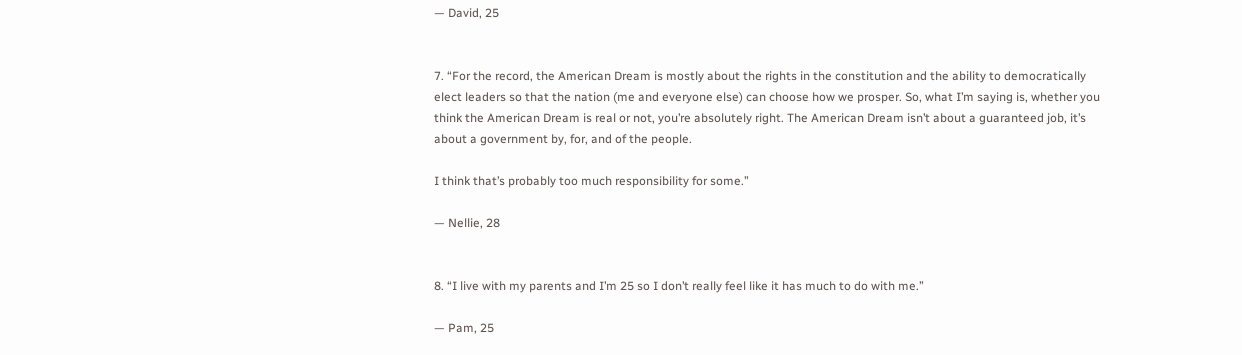— David, 25


7. “For the record, the American Dream is mostly about the rights in the constitution and the ability to democratically elect leaders so that the nation (me and everyone else) can choose how we prosper. So, what I’m saying is, whether you think the American Dream is real or not, you’re absolutely right. The American Dream isn’t about a guaranteed job, it’s about a government by, for, and of the people.

I think that’s probably too much responsibility for some.”

— Nellie, 28


8. “I live with my parents and I’m 25 so I don’t really feel like it has much to do with me.”

— Pam, 25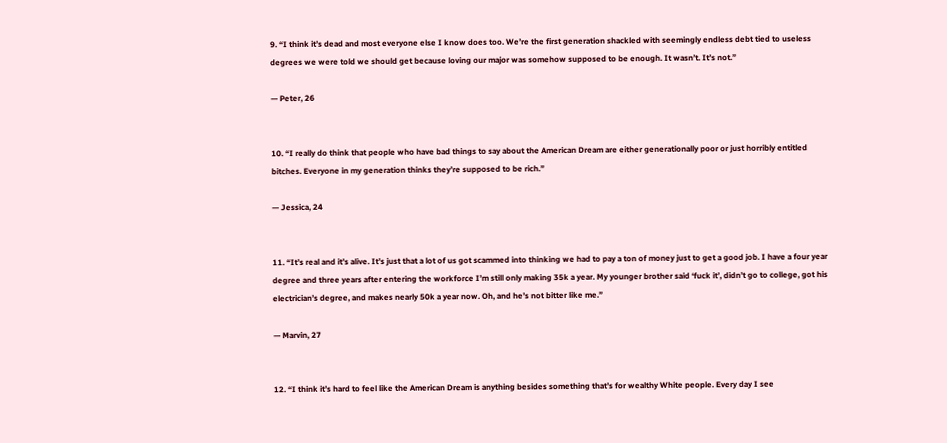9. “I think it’s dead and most everyone else I know does too. We’re the first generation shackled with seemingly endless debt tied to useless degrees we were told we should get because loving our major was somehow supposed to be enough. It wasn’t. It’s not.”

— Peter, 26


10. “I really do think that people who have bad things to say about the American Dream are either generationally poor or just horribly entitled bitches. Everyone in my generation thinks they’re supposed to be rich.”

— Jessica, 24


11. “It’s real and it’s alive. It’s just that a lot of us got scammed into thinking we had to pay a ton of money just to get a good job. I have a four year degree and three years after entering the workforce I’m still only making 35k a year. My younger brother said ‘fuck it’, didn’t go to college, got his electrician’s degree, and makes nearly 50k a year now. Oh, and he’s not bitter like me.”

— Marvin, 27


12. “I think it’s hard to feel like the American Dream is anything besides something that’s for wealthy White people. Every day I see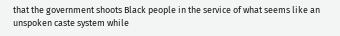that the government shoots Black people in the service of what seems like an unspoken caste system while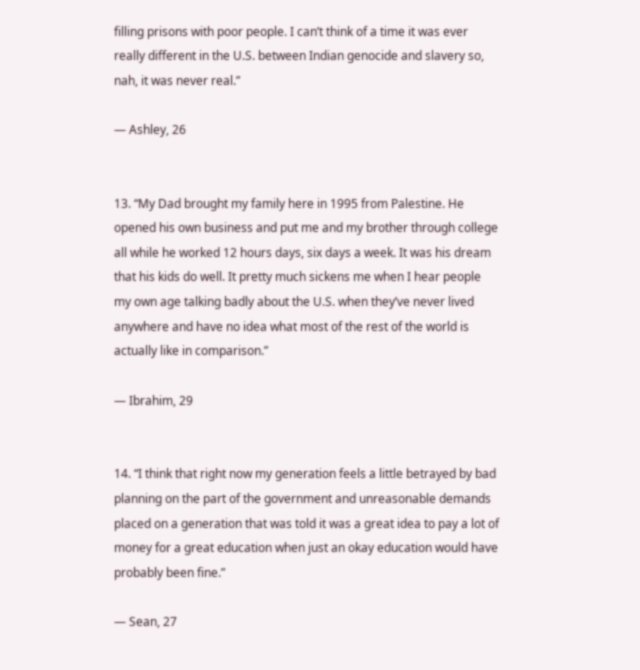filling prisons with poor people. I can’t think of a time it was ever really different in the U.S. between Indian genocide and slavery so, nah, it was never real.”

— Ashley, 26


13. “My Dad brought my family here in 1995 from Palestine. He opened his own business and put me and my brother through college all while he worked 12 hours days, six days a week. It was his dream that his kids do well. It pretty much sickens me when I hear people my own age talking badly about the U.S. when they’ve never lived anywhere and have no idea what most of the rest of the world is actually like in comparison.”

— Ibrahim, 29


14. “I think that right now my generation feels a little betrayed by bad planning on the part of the government and unreasonable demands placed on a generation that was told it was a great idea to pay a lot of money for a great education when just an okay education would have probably been fine.”

— Sean, 27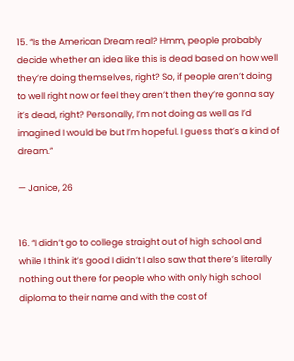15. “Is the American Dream real? Hmm, people probably decide whether an idea like this is dead based on how well they’re doing themselves, right? So, if people aren’t doing to well right now or feel they aren’t then they’re gonna say it’s dead, right? Personally, I’m not doing as well as I’d imagined I would be but I’m hopeful. I guess that’s a kind of dream.”

— Janice, 26


16. “I didn’t go to college straight out of high school and while I think it’s good I didn’t I also saw that there’s literally nothing out there for people who with only high school diploma to their name and with the cost of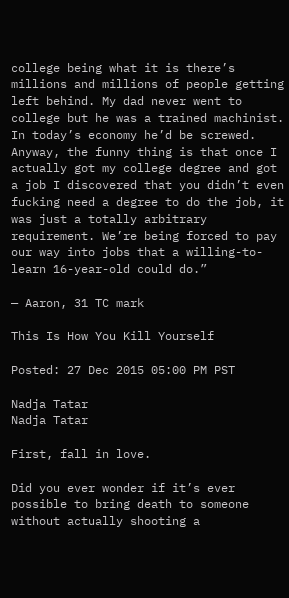college being what it is there’s millions and millions of people getting left behind. My dad never went to college but he was a trained machinist. In today’s economy he’d be screwed. Anyway, the funny thing is that once I actually got my college degree and got a job I discovered that you didn’t even fucking need a degree to do the job, it was just a totally arbitrary requirement. We’re being forced to pay our way into jobs that a willing-to-learn 16-year-old could do.”

— Aaron, 31 TC mark

This Is How You Kill Yourself

Posted: 27 Dec 2015 05:00 PM PST

Nadja Tatar
Nadja Tatar

First, fall in love.

Did you ever wonder if it’s ever possible to bring death to someone without actually shooting a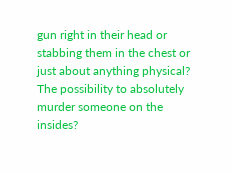gun right in their head or stabbing them in the chest or just about anything physical? The possibility to absolutely murder someone on the insides?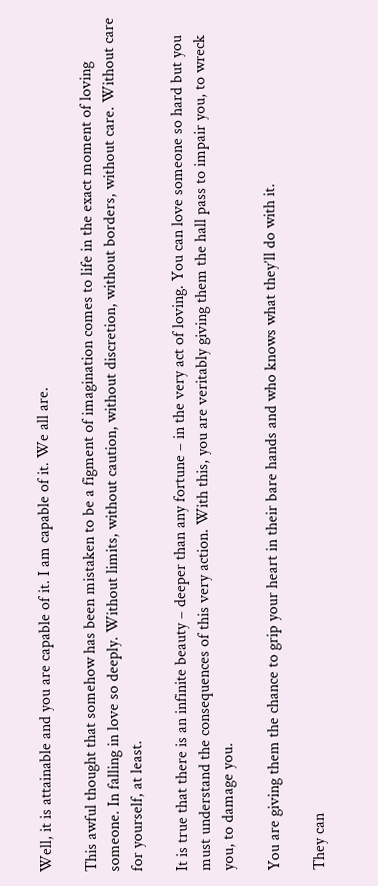Well, it is attainable and you are capable of it. I am capable of it. We all are.

This awful thought that somehow has been mistaken to be a figment of imagination comes to life in the exact moment of loving someone. In falling in love so deeply. Without limits, without caution, without discretion, without borders, without care. Without care for yourself, at least.

It is true that there is an infinite beauty – deeper than any fortune – in the very act of loving. You can love someone so hard but you must understand the consequences of this very action. With this, you are veritably giving them the hall pass to impair you, to wreck you, to damage you.

You are giving them the chance to grip your heart in their bare hands and who knows what they’ll do with it.

They can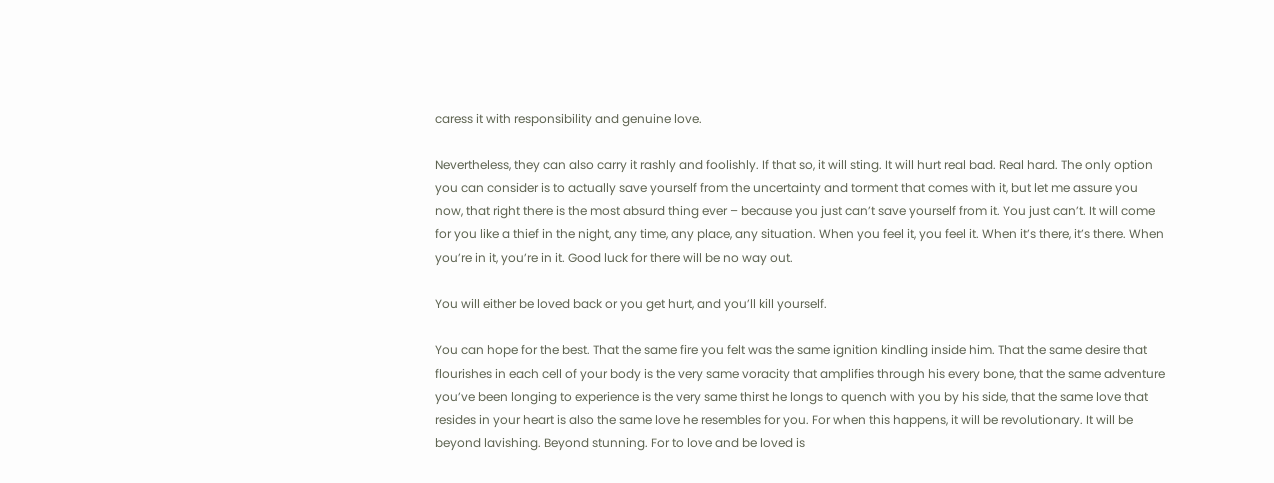caress it with responsibility and genuine love.

Nevertheless, they can also carry it rashly and foolishly. If that so, it will sting. It will hurt real bad. Real hard. The only option you can consider is to actually save yourself from the uncertainty and torment that comes with it, but let me assure you now, that right there is the most absurd thing ever – because you just can’t save yourself from it. You just can’t. It will come for you like a thief in the night, any time, any place, any situation. When you feel it, you feel it. When it’s there, it’s there. When you’re in it, you’re in it. Good luck for there will be no way out.

You will either be loved back or you get hurt, and you’ll kill yourself.

You can hope for the best. That the same fire you felt was the same ignition kindling inside him. That the same desire that flourishes in each cell of your body is the very same voracity that amplifies through his every bone, that the same adventure you’ve been longing to experience is the very same thirst he longs to quench with you by his side, that the same love that resides in your heart is also the same love he resembles for you. For when this happens, it will be revolutionary. It will be beyond lavishing. Beyond stunning. For to love and be loved is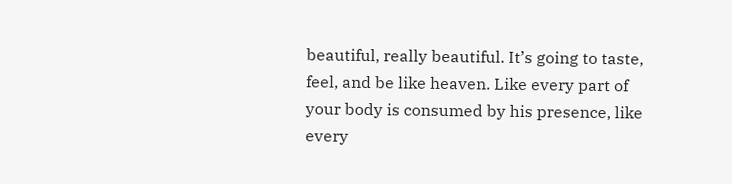beautiful, really beautiful. It’s going to taste, feel, and be like heaven. Like every part of your body is consumed by his presence, like every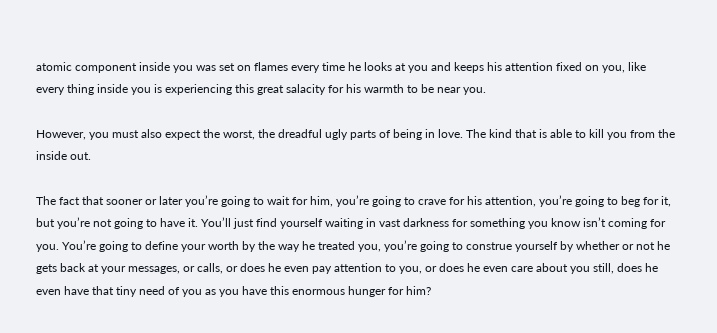atomic component inside you was set on flames every time he looks at you and keeps his attention fixed on you, like every thing inside you is experiencing this great salacity for his warmth to be near you.

However, you must also expect the worst, the dreadful ugly parts of being in love. The kind that is able to kill you from the inside out.

The fact that sooner or later you’re going to wait for him, you’re going to crave for his attention, you’re going to beg for it, but you’re not going to have it. You’ll just find yourself waiting in vast darkness for something you know isn’t coming for you. You’re going to define your worth by the way he treated you, you’re going to construe yourself by whether or not he gets back at your messages, or calls, or does he even pay attention to you, or does he even care about you still, does he even have that tiny need of you as you have this enormous hunger for him?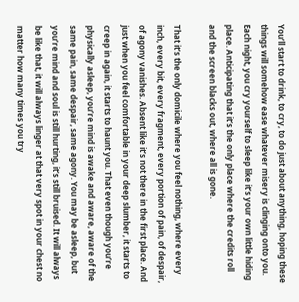You’ll start to drink, to cry, to do just about anything, hoping these things will somehow ease whatever misery is clinging onto you. Each night, you cry yourself to sleep like it’s your own little hiding place. Anticipating that it’s the only place where the credits roll and the screen blacks out, where all is gone.

That it’s the only domicile where you feel nothing, where every inch, every bit, every fragment, every portion of pain, of despair, of agony vanishes. Absent like it’s not there in the first place. And just when you feel comfortable in your deep slumber, it starts to creep in again, it starts to haunt you. That even though you’re physically asleep, you’re mind is awake and aware, aware of the same pain, same despair, same agony. You may be asleep, but you’re mind and soul is still hurting, it’s still bruised. It will always be like that, it will always linger at that very spot in your chest no matter how many times you try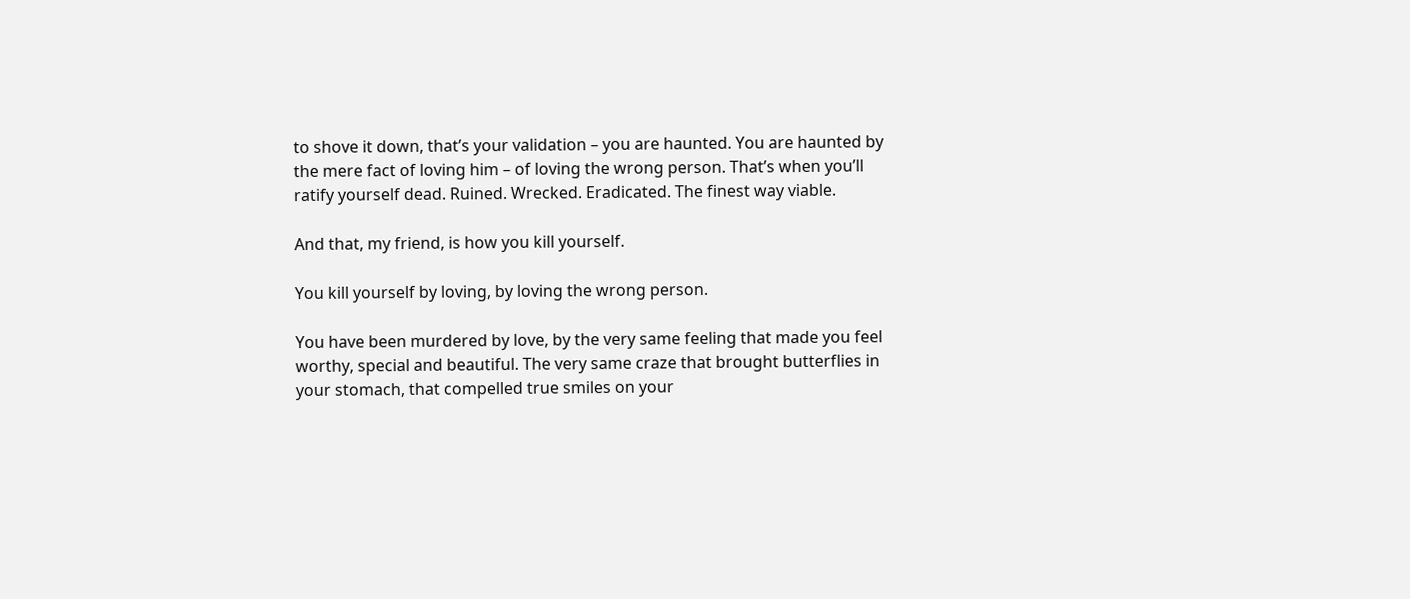to shove it down, that’s your validation – you are haunted. You are haunted by the mere fact of loving him – of loving the wrong person. That’s when you’ll ratify yourself dead. Ruined. Wrecked. Eradicated. The finest way viable.

And that, my friend, is how you kill yourself.

You kill yourself by loving, by loving the wrong person.

You have been murdered by love, by the very same feeling that made you feel worthy, special and beautiful. The very same craze that brought butterflies in your stomach, that compelled true smiles on your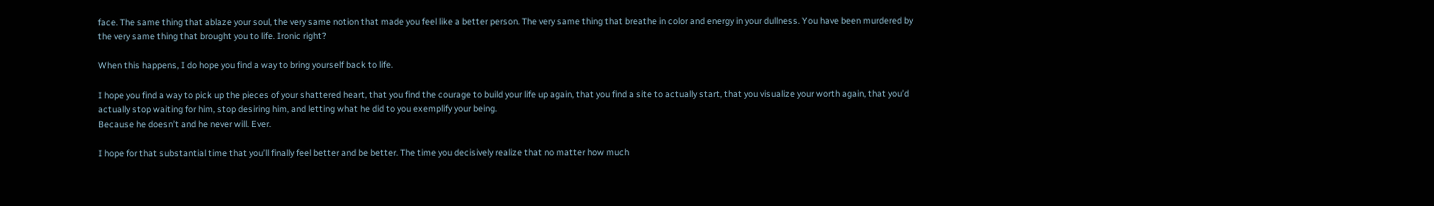face. The same thing that ablaze your soul, the very same notion that made you feel like a better person. The very same thing that breathe in color and energy in your dullness. You have been murdered by the very same thing that brought you to life. Ironic right?

When this happens, I do hope you find a way to bring yourself back to life.

I hope you find a way to pick up the pieces of your shattered heart, that you find the courage to build your life up again, that you find a site to actually start, that you visualize your worth again, that you’d actually stop waiting for him, stop desiring him, and letting what he did to you exemplify your being.
Because he doesn’t and he never will. Ever.

I hope for that substantial time that you’ll finally feel better and be better. The time you decisively realize that no matter how much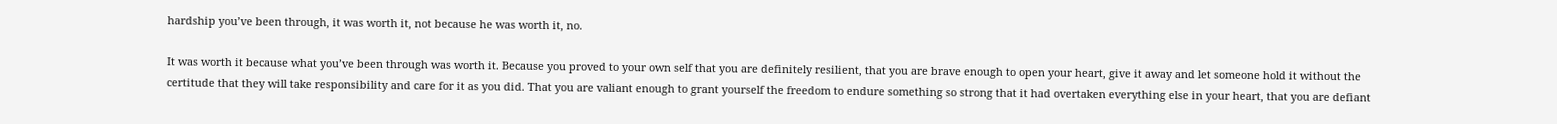hardship you’ve been through, it was worth it, not because he was worth it, no.

It was worth it because what you’ve been through was worth it. Because you proved to your own self that you are definitely resilient, that you are brave enough to open your heart, give it away and let someone hold it without the certitude that they will take responsibility and care for it as you did. That you are valiant enough to grant yourself the freedom to endure something so strong that it had overtaken everything else in your heart, that you are defiant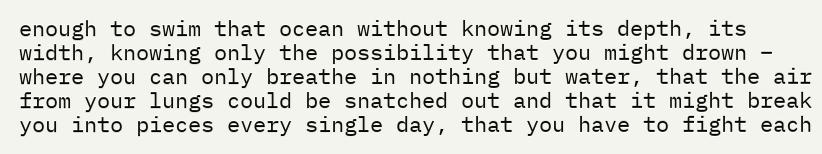enough to swim that ocean without knowing its depth, its width, knowing only the possibility that you might drown – where you can only breathe in nothing but water, that the air from your lungs could be snatched out and that it might break you into pieces every single day, that you have to fight each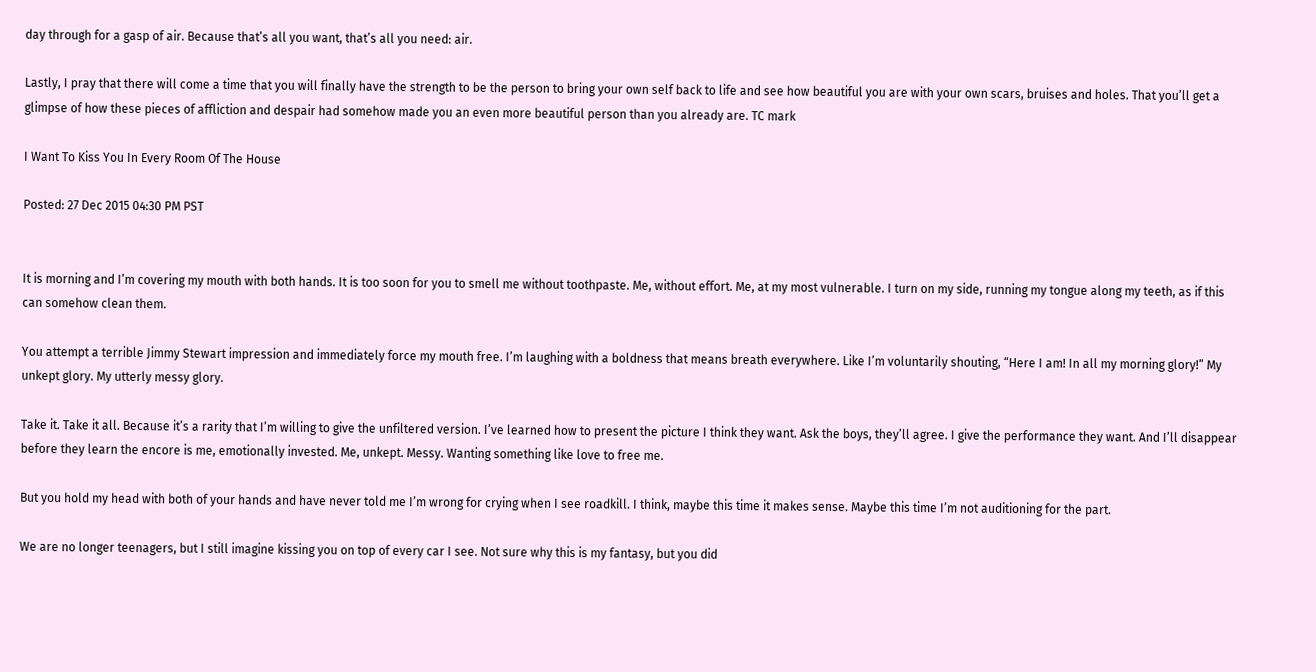day through for a gasp of air. Because that’s all you want, that’s all you need: air.

Lastly, I pray that there will come a time that you will finally have the strength to be the person to bring your own self back to life and see how beautiful you are with your own scars, bruises and holes. That you’ll get a glimpse of how these pieces of affliction and despair had somehow made you an even more beautiful person than you already are. TC mark

I Want To Kiss You In Every Room Of The House

Posted: 27 Dec 2015 04:30 PM PST


It is morning and I’m covering my mouth with both hands. It is too soon for you to smell me without toothpaste. Me, without effort. Me, at my most vulnerable. I turn on my side, running my tongue along my teeth, as if this can somehow clean them.

You attempt a terrible Jimmy Stewart impression and immediately force my mouth free. I’m laughing with a boldness that means breath everywhere. Like I’m voluntarily shouting, “Here I am! In all my morning glory!” My unkept glory. My utterly messy glory.

Take it. Take it all. Because it’s a rarity that I’m willing to give the unfiltered version. I’ve learned how to present the picture I think they want. Ask the boys, they’ll agree. I give the performance they want. And I’ll disappear before they learn the encore is me, emotionally invested. Me, unkept. Messy. Wanting something like love to free me.

But you hold my head with both of your hands and have never told me I’m wrong for crying when I see roadkill. I think, maybe this time it makes sense. Maybe this time I’m not auditioning for the part.

We are no longer teenagers, but I still imagine kissing you on top of every car I see. Not sure why this is my fantasy, but you did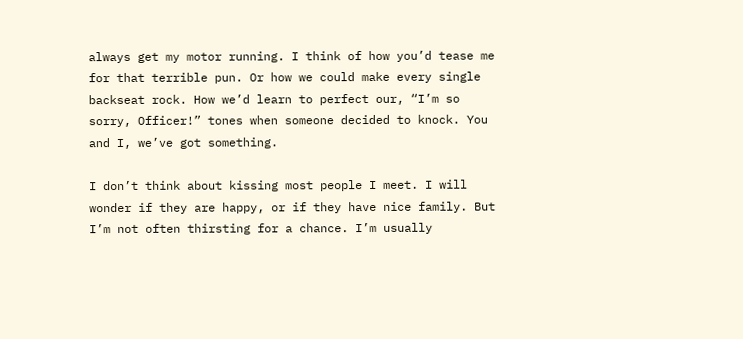always get my motor running. I think of how you’d tease me for that terrible pun. Or how we could make every single backseat rock. How we’d learn to perfect our, “I’m so sorry, Officer!” tones when someone decided to knock. You and I, we’ve got something.

I don’t think about kissing most people I meet. I will wonder if they are happy, or if they have nice family. But I’m not often thirsting for a chance. I’m usually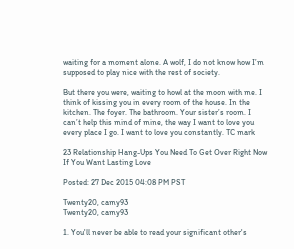waiting for a moment alone. A wolf, I do not know how I’m supposed to play nice with the rest of society.

But there you were, waiting to howl at the moon with me. I think of kissing you in every room of the house. In the kitchen. The foyer. The bathroom. Your sister’s room. I can’t help this mind of mine, the way I want to love you every place I go. I want to love you constantly. TC mark

23 Relationship Hang-Ups You Need To Get Over Right Now If You Want Lasting Love

Posted: 27 Dec 2015 04:08 PM PST

Twenty20, camy93
Twenty20, camy93

1. You'll never be able to read your significant other's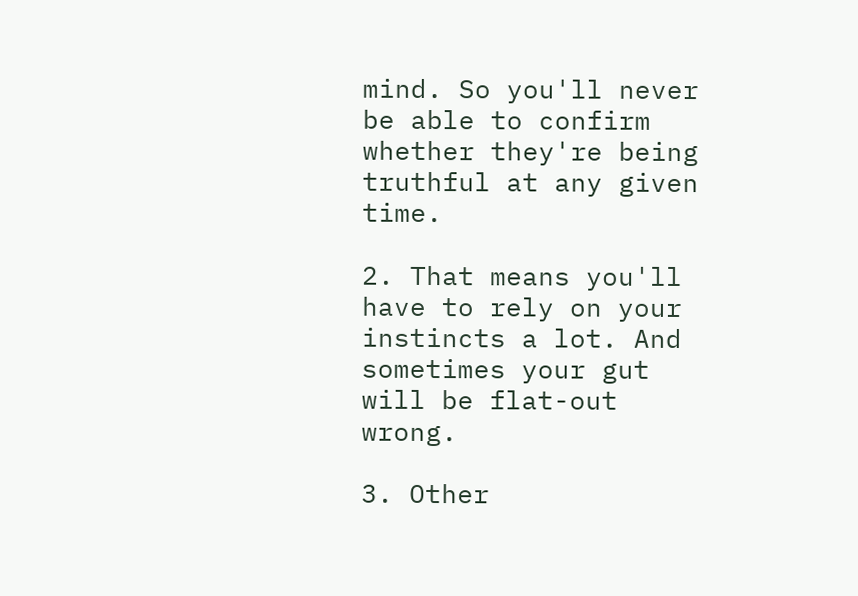mind. So you'll never be able to confirm whether they're being truthful at any given time.

2. That means you'll have to rely on your instincts a lot. And sometimes your gut will be flat-out wrong.

3. Other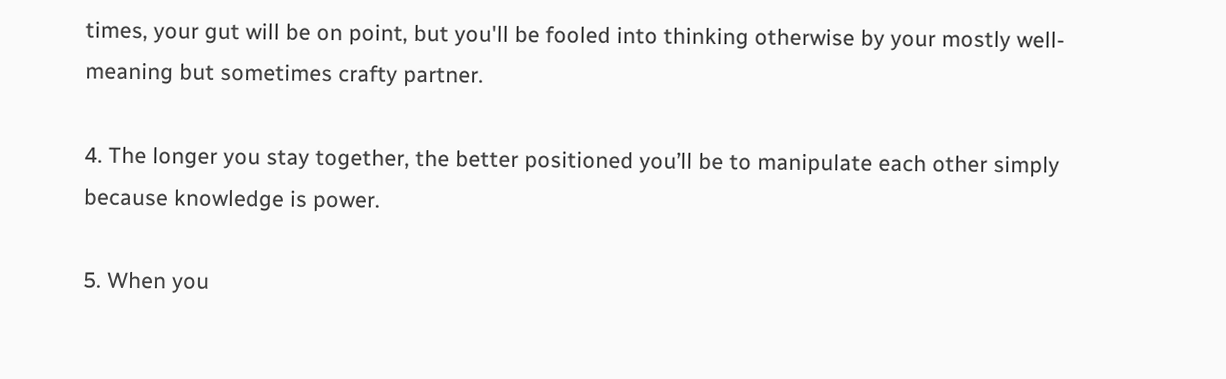times, your gut will be on point, but you'll be fooled into thinking otherwise by your mostly well-meaning but sometimes crafty partner.

4. The longer you stay together, the better positioned you’ll be to manipulate each other simply because knowledge is power.

5. When you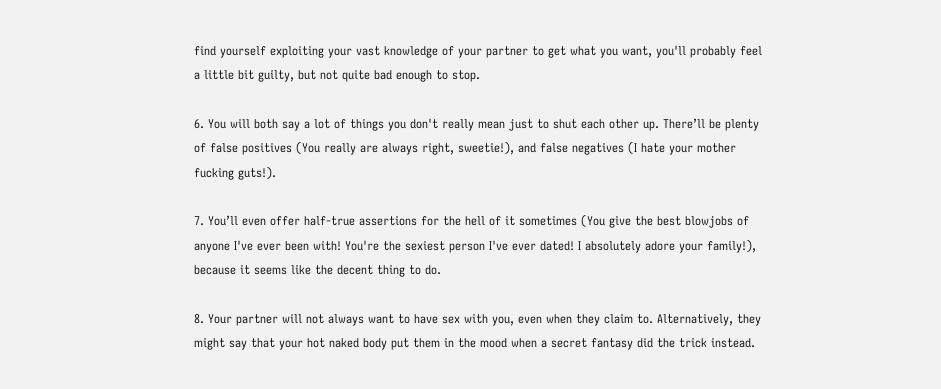find yourself exploiting your vast knowledge of your partner to get what you want, you'll probably feel a little bit guilty, but not quite bad enough to stop.

6. You will both say a lot of things you don't really mean just to shut each other up. There’ll be plenty of false positives (You really are always right, sweetie!), and false negatives (I hate your mother fucking guts!).

7. You’ll even offer half-true assertions for the hell of it sometimes (You give the best blowjobs of anyone I've ever been with! You're the sexiest person I've ever dated! I absolutely adore your family!), because it seems like the decent thing to do.

8. Your partner will not always want to have sex with you, even when they claim to. Alternatively, they might say that your hot naked body put them in the mood when a secret fantasy did the trick instead.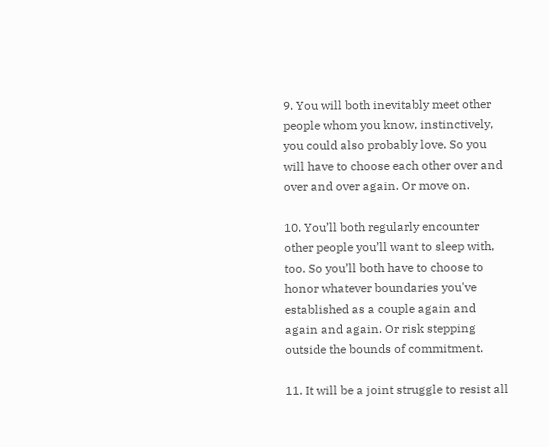9. You will both inevitably meet other people whom you know, instinctively, you could also probably love. So you will have to choose each other over and over and over again. Or move on.

10. You’ll both regularly encounter other people you’ll want to sleep with, too. So you’ll both have to choose to honor whatever boundaries you've established as a couple again and again and again. Or risk stepping outside the bounds of commitment.

11. It will be a joint struggle to resist all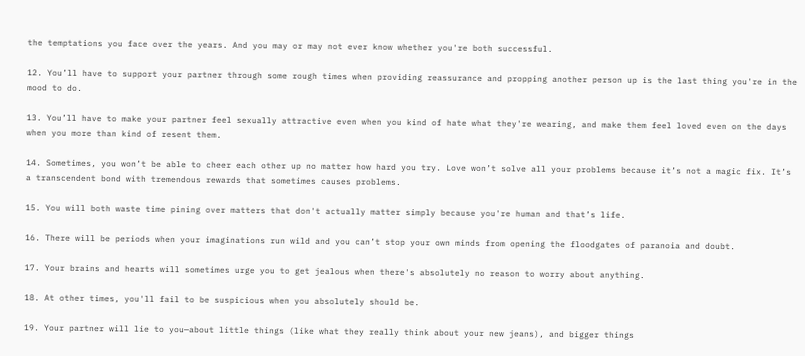the temptations you face over the years. And you may or may not ever know whether you're both successful.

12. You’ll have to support your partner through some rough times when providing reassurance and propping another person up is the last thing you're in the mood to do.

13. You’ll have to make your partner feel sexually attractive even when you kind of hate what they're wearing, and make them feel loved even on the days when you more than kind of resent them.

14. Sometimes, you won’t be able to cheer each other up no matter how hard you try. Love won’t solve all your problems because it’s not a magic fix. It’s a transcendent bond with tremendous rewards that sometimes causes problems.

15. You will both waste time pining over matters that don't actually matter simply because you're human and that’s life.

16. There will be periods when your imaginations run wild and you can’t stop your own minds from opening the floodgates of paranoia and doubt.

17. Your brains and hearts will sometimes urge you to get jealous when there's absolutely no reason to worry about anything.

18. At other times, you'll fail to be suspicious when you absolutely should be.

19. Your partner will lie to you—about little things (like what they really think about your new jeans), and bigger things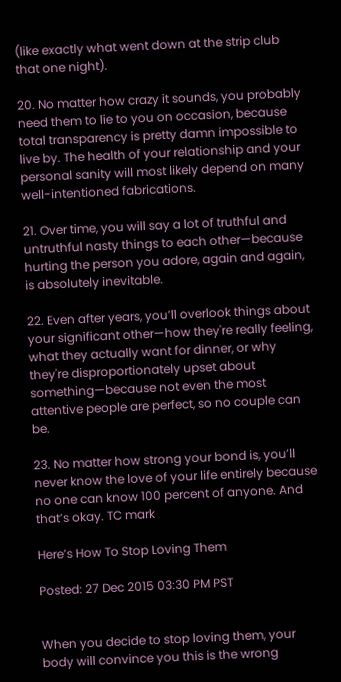(like exactly what went down at the strip club that one night).

20. No matter how crazy it sounds, you probably need them to lie to you on occasion, because total transparency is pretty damn impossible to live by. The health of your relationship and your personal sanity will most likely depend on many well-intentioned fabrications.

21. Over time, you will say a lot of truthful and untruthful nasty things to each other—because hurting the person you adore, again and again, is absolutely inevitable.

22. Even after years, you’ll overlook things about your significant other—how they're really feeling, what they actually want for dinner, or why they're disproportionately upset about something—because not even the most attentive people are perfect, so no couple can be.

23. No matter how strong your bond is, you’ll never know the love of your life entirely because no one can know 100 percent of anyone. And that’s okay. TC mark

Here’s How To Stop Loving Them

Posted: 27 Dec 2015 03:30 PM PST


When you decide to stop loving them, your body will convince you this is the wrong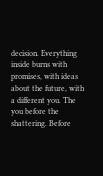decision. Everything inside burns with promises, with ideas about the future, with a different you. The you before the shattering. Before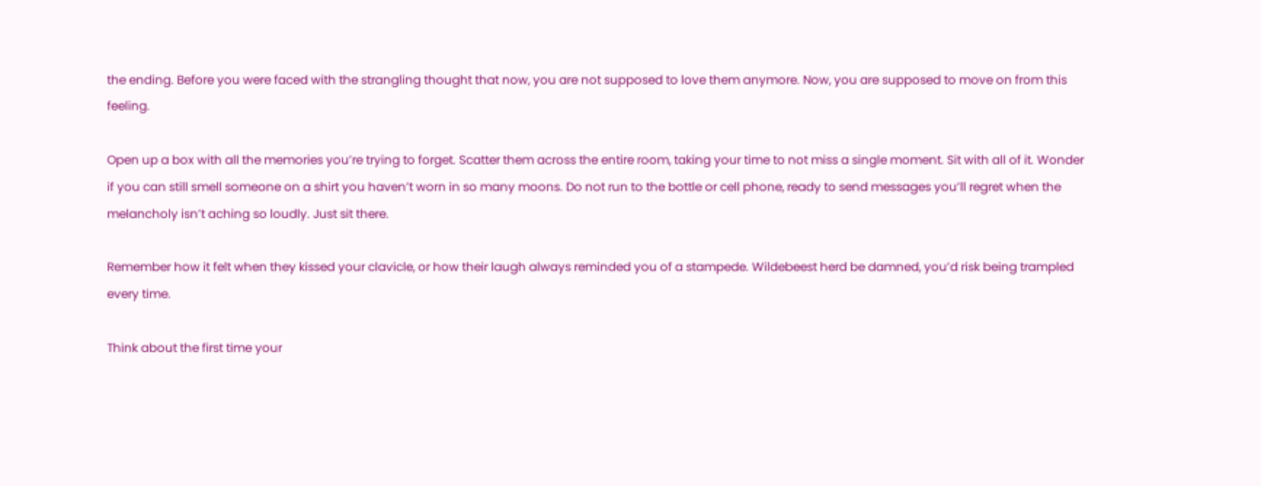the ending. Before you were faced with the strangling thought that now, you are not supposed to love them anymore. Now, you are supposed to move on from this feeling.

Open up a box with all the memories you’re trying to forget. Scatter them across the entire room, taking your time to not miss a single moment. Sit with all of it. Wonder if you can still smell someone on a shirt you haven’t worn in so many moons. Do not run to the bottle or cell phone, ready to send messages you’ll regret when the melancholy isn’t aching so loudly. Just sit there.

Remember how it felt when they kissed your clavicle, or how their laugh always reminded you of a stampede. Wildebeest herd be damned, you’d risk being trampled every time.

Think about the first time your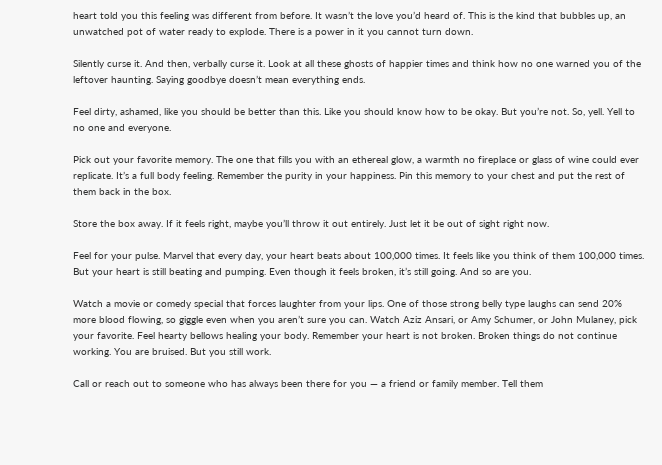heart told you this feeling was different from before. It wasn’t the love you’d heard of. This is the kind that bubbles up, an unwatched pot of water ready to explode. There is a power in it you cannot turn down.

Silently curse it. And then, verbally curse it. Look at all these ghosts of happier times and think how no one warned you of the leftover haunting. Saying goodbye doesn’t mean everything ends.

Feel dirty, ashamed, like you should be better than this. Like you should know how to be okay. But you’re not. So, yell. Yell to no one and everyone.

Pick out your favorite memory. The one that fills you with an ethereal glow, a warmth no fireplace or glass of wine could ever replicate. It’s a full body feeling. Remember the purity in your happiness. Pin this memory to your chest and put the rest of them back in the box.

Store the box away. If it feels right, maybe you’ll throw it out entirely. Just let it be out of sight right now.

Feel for your pulse. Marvel that every day, your heart beats about 100,000 times. It feels like you think of them 100,000 times. But your heart is still beating and pumping. Even though it feels broken, it’s still going. And so are you.

Watch a movie or comedy special that forces laughter from your lips. One of those strong belly type laughs can send 20% more blood flowing, so giggle even when you aren’t sure you can. Watch Aziz Ansari, or Amy Schumer, or John Mulaney, pick your favorite. Feel hearty bellows healing your body. Remember your heart is not broken. Broken things do not continue working. You are bruised. But you still work.

Call or reach out to someone who has always been there for you — a friend or family member. Tell them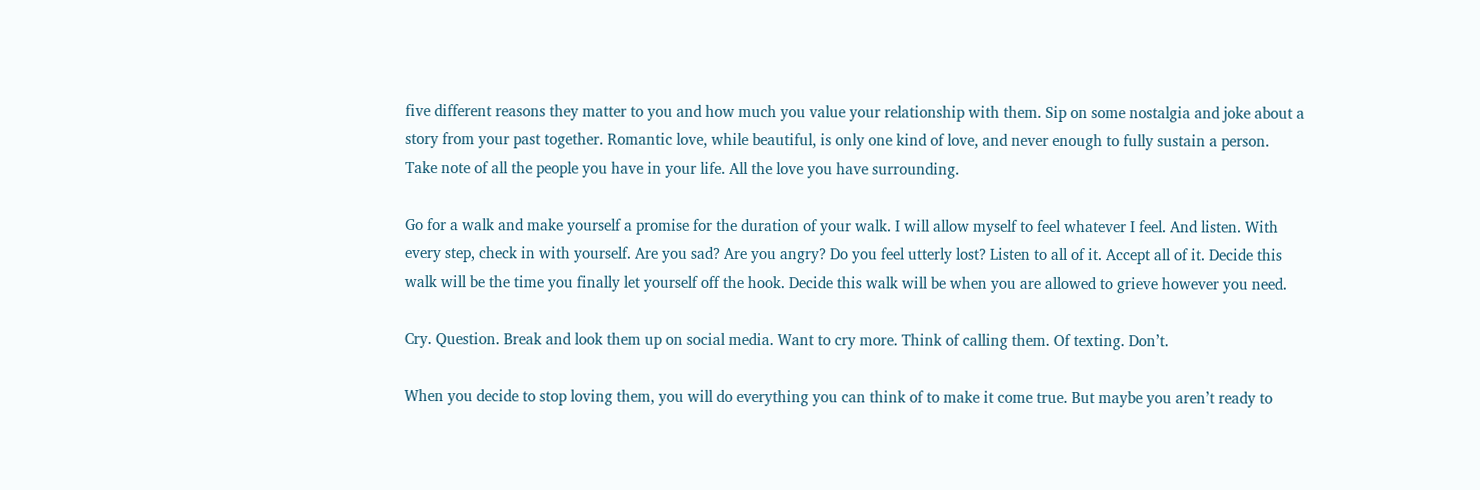five different reasons they matter to you and how much you value your relationship with them. Sip on some nostalgia and joke about a story from your past together. Romantic love, while beautiful, is only one kind of love, and never enough to fully sustain a person. Take note of all the people you have in your life. All the love you have surrounding.

Go for a walk and make yourself a promise for the duration of your walk. I will allow myself to feel whatever I feel. And listen. With every step, check in with yourself. Are you sad? Are you angry? Do you feel utterly lost? Listen to all of it. Accept all of it. Decide this walk will be the time you finally let yourself off the hook. Decide this walk will be when you are allowed to grieve however you need.

Cry. Question. Break and look them up on social media. Want to cry more. Think of calling them. Of texting. Don’t.

When you decide to stop loving them, you will do everything you can think of to make it come true. But maybe you aren’t ready to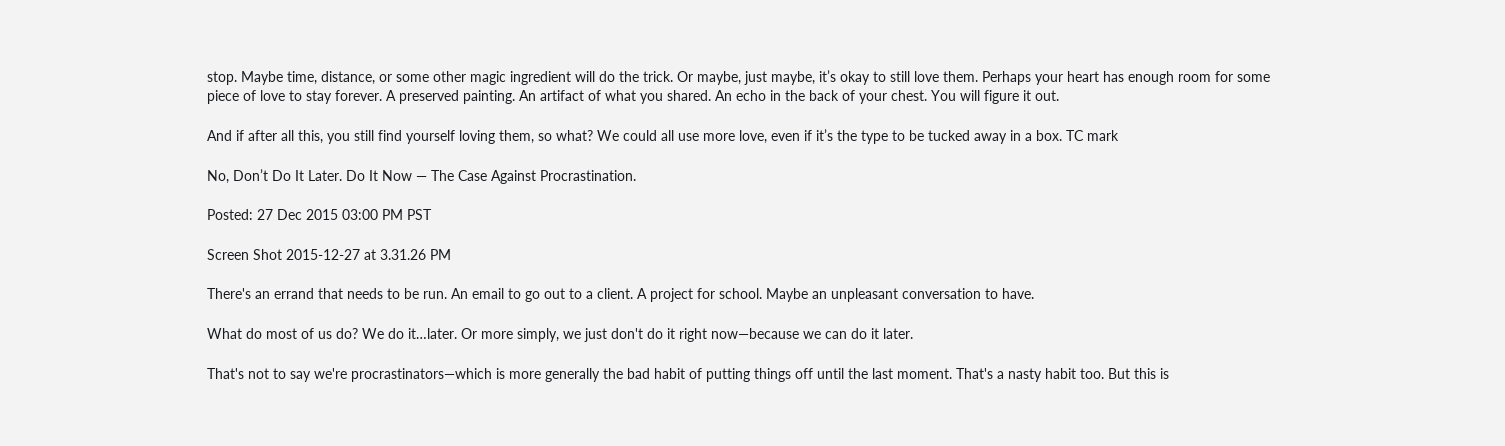stop. Maybe time, distance, or some other magic ingredient will do the trick. Or maybe, just maybe, it’s okay to still love them. Perhaps your heart has enough room for some piece of love to stay forever. A preserved painting. An artifact of what you shared. An echo in the back of your chest. You will figure it out.

And if after all this, you still find yourself loving them, so what? We could all use more love, even if it’s the type to be tucked away in a box. TC mark

No, Don’t Do It Later. Do It Now — The Case Against Procrastination.

Posted: 27 Dec 2015 03:00 PM PST

Screen Shot 2015-12-27 at 3.31.26 PM

There's an errand that needs to be run. An email to go out to a client. A project for school. Maybe an unpleasant conversation to have.

What do most of us do? We do it…later. Or more simply, we just don't do it right now—because we can do it later.

That's not to say we're procrastinators—which is more generally the bad habit of putting things off until the last moment. That's a nasty habit too. But this is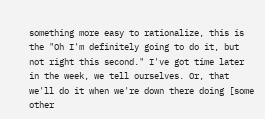something more easy to rationalize, this is the "Oh I'm definitely going to do it, but not right this second." I've got time later in the week, we tell ourselves. Or, that we'll do it when we're down there doing [some other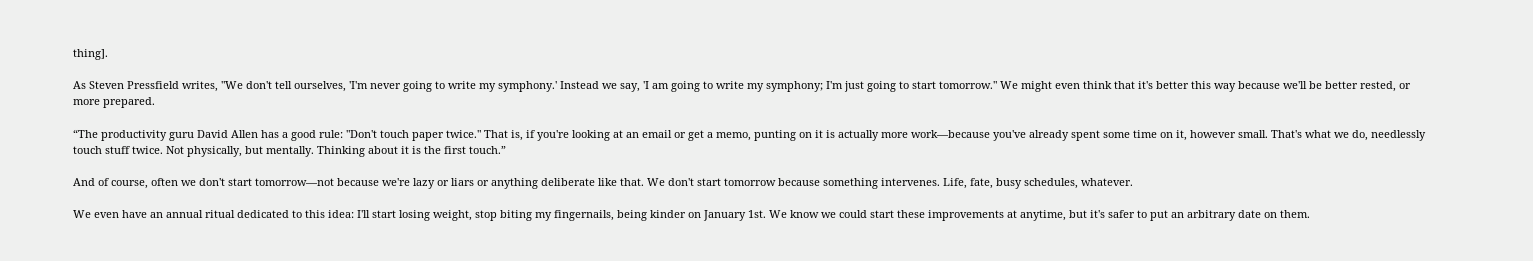thing].

As Steven Pressfield writes, "We don't tell ourselves, 'I'm never going to write my symphony.' Instead we say, 'I am going to write my symphony; I'm just going to start tomorrow." We might even think that it's better this way because we'll be better rested, or more prepared.

“The productivity guru David Allen has a good rule: "Don't touch paper twice." That is, if you're looking at an email or get a memo, punting on it is actually more work—because you've already spent some time on it, however small. That's what we do, needlessly touch stuff twice. Not physically, but mentally. Thinking about it is the first touch.”

And of course, often we don't start tomorrow—not because we're lazy or liars or anything deliberate like that. We don't start tomorrow because something intervenes. Life, fate, busy schedules, whatever.

We even have an annual ritual dedicated to this idea: I'll start losing weight, stop biting my fingernails, being kinder on January 1st. We know we could start these improvements at anytime, but it's safer to put an arbitrary date on them.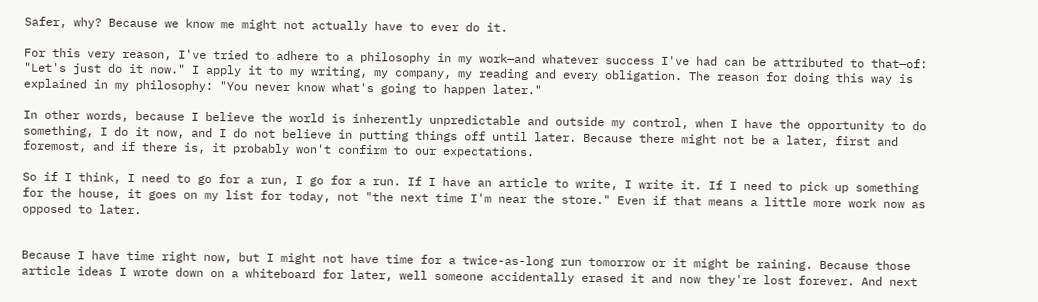Safer, why? Because we know me might not actually have to ever do it.

For this very reason, I've tried to adhere to a philosophy in my work—and whatever success I've had can be attributed to that—of: "Let's just do it now." I apply it to my writing, my company, my reading and every obligation. The reason for doing this way is explained in my philosophy: "You never know what's going to happen later."

In other words, because I believe the world is inherently unpredictable and outside my control, when I have the opportunity to do something, I do it now, and I do not believe in putting things off until later. Because there might not be a later, first and foremost, and if there is, it probably won't confirm to our expectations.

So if I think, I need to go for a run, I go for a run. If I have an article to write, I write it. If I need to pick up something for the house, it goes on my list for today, not "the next time I'm near the store." Even if that means a little more work now as opposed to later.


Because I have time right now, but I might not have time for a twice-as-long run tomorrow or it might be raining. Because those article ideas I wrote down on a whiteboard for later, well someone accidentally erased it and now they're lost forever. And next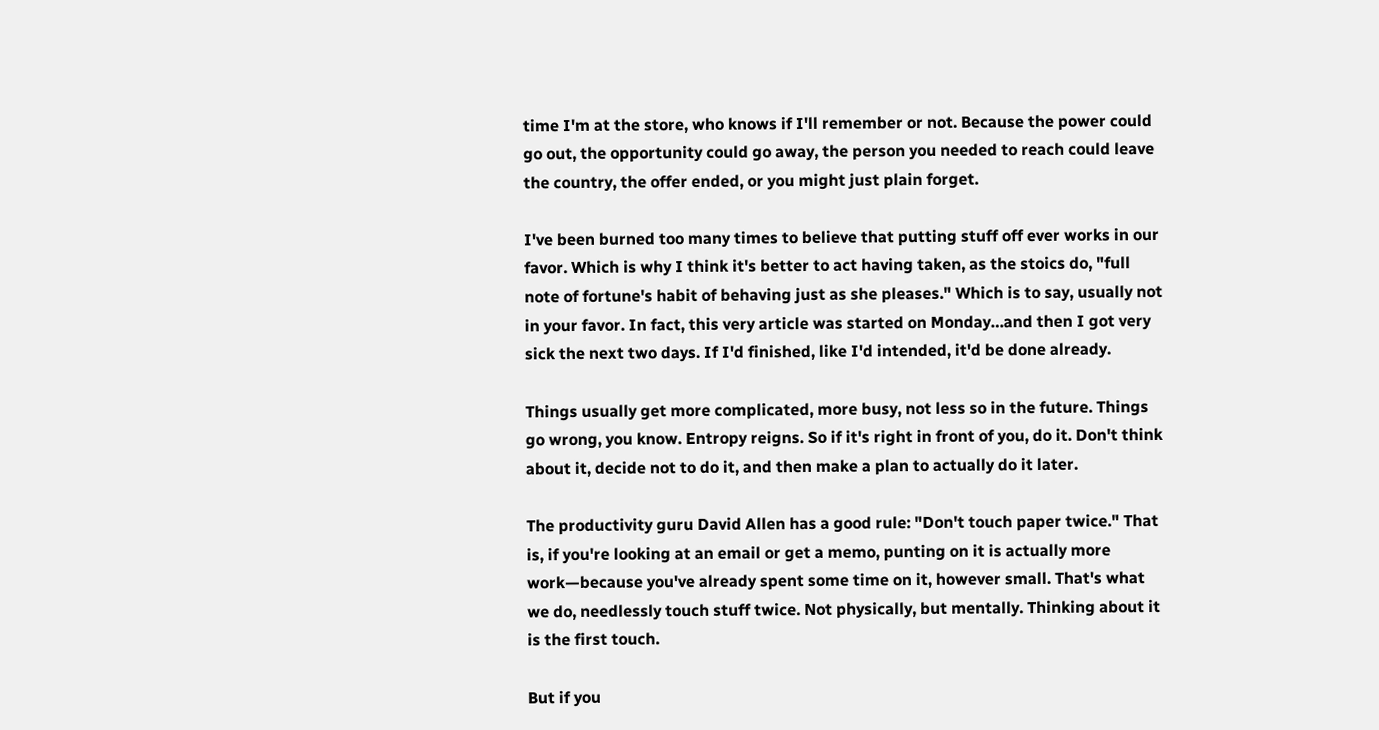time I'm at the store, who knows if I'll remember or not. Because the power could go out, the opportunity could go away, the person you needed to reach could leave the country, the offer ended, or you might just plain forget.

I've been burned too many times to believe that putting stuff off ever works in our favor. Which is why I think it's better to act having taken, as the stoics do, "full note of fortune's habit of behaving just as she pleases." Which is to say, usually not in your favor. In fact, this very article was started on Monday…and then I got very sick the next two days. If I'd finished, like I'd intended, it'd be done already.

Things usually get more complicated, more busy, not less so in the future. Things go wrong, you know. Entropy reigns. So if it's right in front of you, do it. Don't think about it, decide not to do it, and then make a plan to actually do it later.

The productivity guru David Allen has a good rule: "Don't touch paper twice." That is, if you're looking at an email or get a memo, punting on it is actually more work—because you've already spent some time on it, however small. That's what we do, needlessly touch stuff twice. Not physically, but mentally. Thinking about it is the first touch.

But if you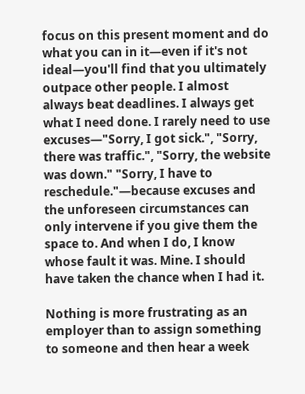focus on this present moment and do what you can in it—even if it's not ideal—you'll find that you ultimately outpace other people. I almost always beat deadlines. I always get what I need done. I rarely need to use excuses—"Sorry, I got sick.", "Sorry, there was traffic.", "Sorry, the website was down." "Sorry, I have to reschedule."—because excuses and the unforeseen circumstances can only intervene if you give them the space to. And when I do, I know whose fault it was. Mine. I should have taken the chance when I had it.

Nothing is more frustrating as an employer than to assign something to someone and then hear a week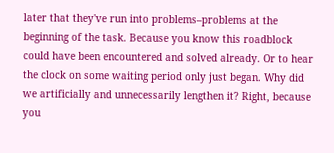later that they've run into problems–problems at the beginning of the task. Because you know this roadblock could have been encountered and solved already. Or to hear the clock on some waiting period only just began. Why did we artificially and unnecessarily lengthen it? Right, because you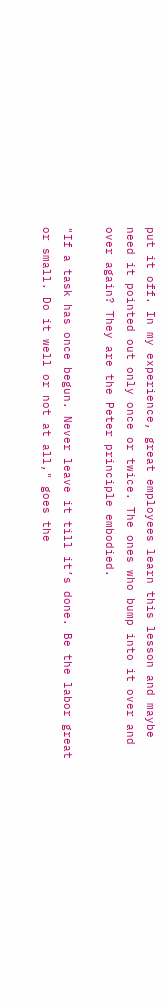put it off. In my experience, great employees learn this lesson and maybe need it pointed out only once or twice. The ones who bump into it over and over again? They are the Peter principle embodied.

"If a task has once begun. Never leave it till it’s done. Be the labor great or small. Do it well or not at all," goes the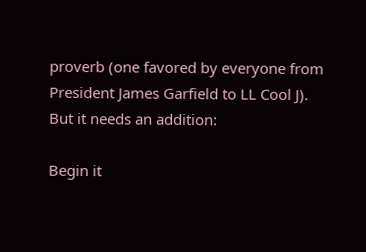proverb (one favored by everyone from President James Garfield to LL Cool J). But it needs an addition:

Begin it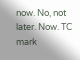now. No, not later. Now. TC mark